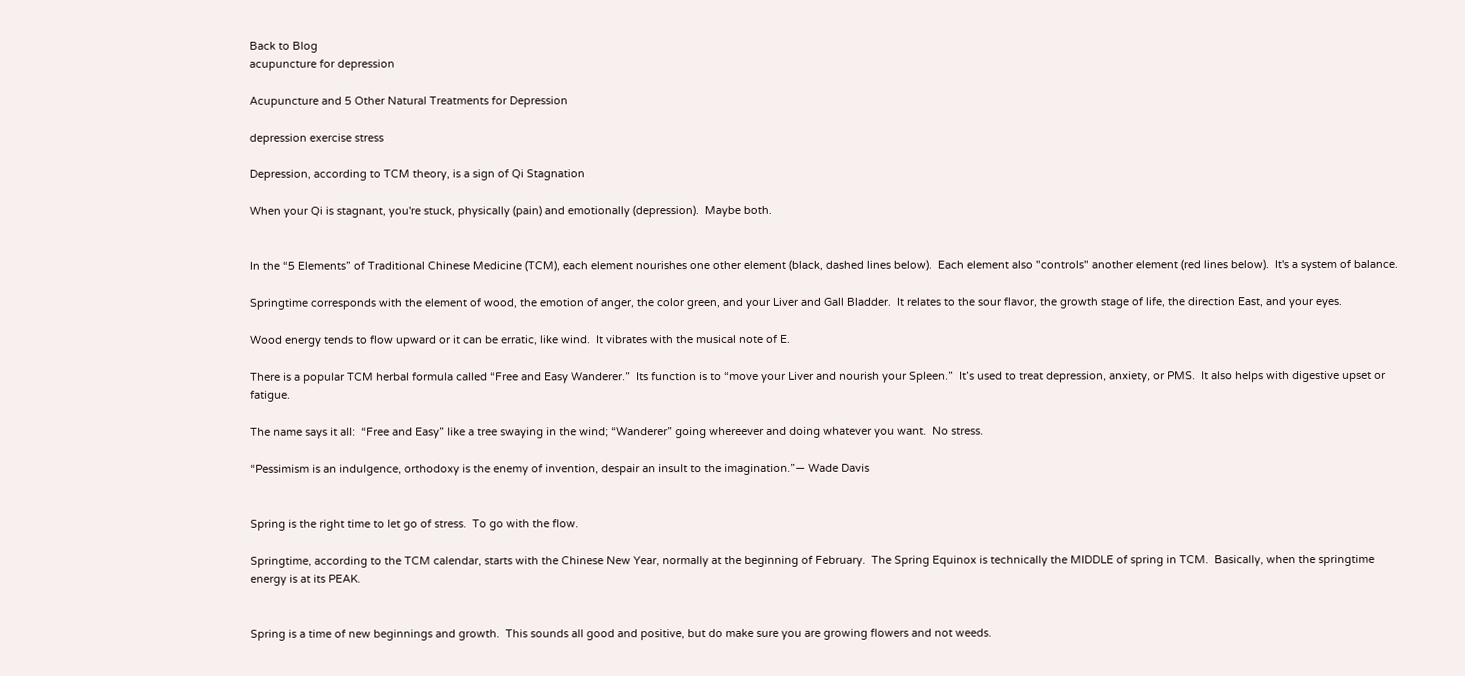Back to Blog
acupuncture for depression

Acupuncture and 5 Other Natural Treatments for Depression

depression exercise stress

Depression, according to TCM theory, is a sign of Qi Stagnation

When your Qi is stagnant, you're stuck, physically (pain) and emotionally (depression).  Maybe both.


In the “5 Elements” of Traditional Chinese Medicine (TCM), each element nourishes one other element (black, dashed lines below).  Each element also "controls" another element (red lines below).  It's a system of balance.

Springtime corresponds with the element of wood, the emotion of anger, the color green, and your Liver and Gall Bladder.  It relates to the sour flavor, the growth stage of life, the direction East, and your eyes.

Wood energy tends to flow upward or it can be erratic, like wind.  It vibrates with the musical note of E.

There is a popular TCM herbal formula called “Free and Easy Wanderer.”  Its function is to “move your Liver and nourish your Spleen.”  It’s used to treat depression, anxiety, or PMS.  It also helps with digestive upset or fatigue.

The name says it all:  “Free and Easy” like a tree swaying in the wind; “Wanderer” going whereever and doing whatever you want.  No stress.

“Pessimism is an indulgence, orthodoxy is the enemy of invention, despair an insult to the imagination.”— Wade Davis


Spring is the right time to let go of stress.  To go with the flow.

Springtime, according to the TCM calendar, starts with the Chinese New Year, normally at the beginning of February.  The Spring Equinox is technically the MIDDLE of spring in TCM.  Basically, when the springtime energy is at its PEAK.


Spring is a time of new beginnings and growth.  This sounds all good and positive, but do make sure you are growing flowers and not weeds.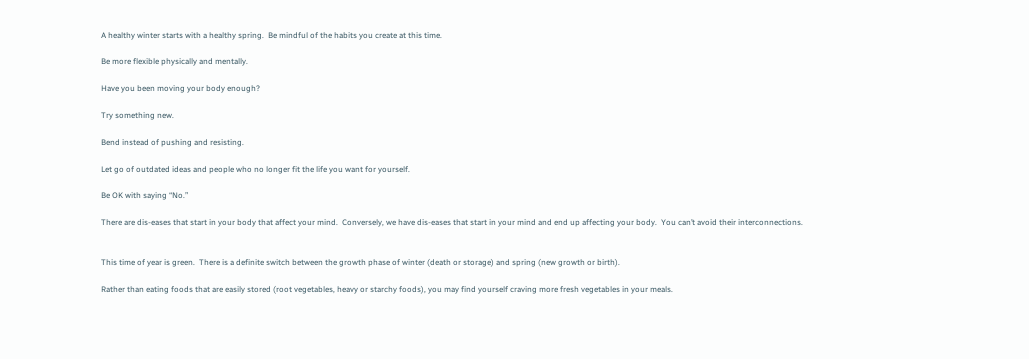A healthy winter starts with a healthy spring.  Be mindful of the habits you create at this time.

Be more flexible physically and mentally.

Have you been moving your body enough?

Try something new.

Bend instead of pushing and resisting.

Let go of outdated ideas and people who no longer fit the life you want for yourself.

Be OK with saying “No.”

There are dis-eases that start in your body that affect your mind.  Conversely, we have dis-eases that start in your mind and end up affecting your body.  You can’t avoid their interconnections.


This time of year is green.  There is a definite switch between the growth phase of winter (death or storage) and spring (new growth or birth).

Rather than eating foods that are easily stored (root vegetables, heavy or starchy foods), you may find yourself craving more fresh vegetables in your meals.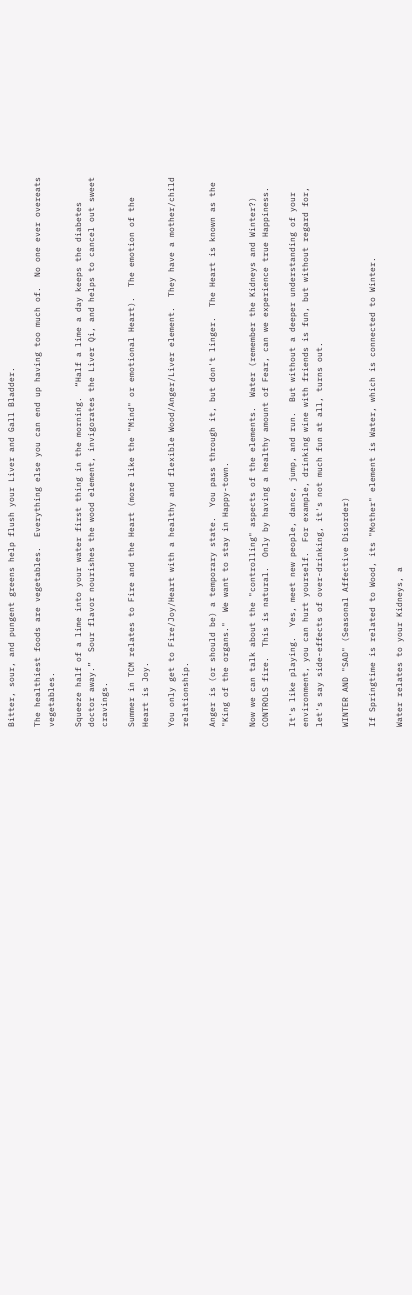Bitter, sour, and pungent greens help flush your Liver and Gall Bladder.

The healthiest foods are vegetables.  Everything else you can end up having too much of.  No one ever overeats vegetables.

Squeeze half of a lime into your water first thing in the morning.  “Half a lime a day keeps the diabetes doctor away.”  Sour flavor nourishes the wood element, invigorates the Liver Qi, and helps to cancel out sweet cravings.

Summer in TCM relates to Fire and the Heart (more like the "Mind" or emotional Heart).  The emotion of the Heart is Joy.

You only get to Fire/Joy/Heart with a healthy and flexible Wood/Anger/Liver element.  They have a mother/child relationship.

Anger is (or should be) a temporary state.  You pass through it, but don't linger.  The Heart is known as the "King of the organs."  We want to stay in Happy-town.

Now we can talk about the "controlling" aspects of the elements.  Water (remember the Kidneys and Winter?) CONTROLS fire.  This is natural.  Only by having a healthy amount of Fear, can we experience true Happiness.

It's like playing.  Yes, meet new people, dance, jump, and run.  But without a deeper understanding of your environment, you can hurt yourself.  For example, drinking wine with friends is fun, but without regard for, let's say side-effects of over-drinking, it's not much fun at all, turns out.

WINTER AND "SAD" (Seasonal Affective Disorder)

If Springtime is related to Wood, its "Mother" element is Water, which is connected to Winter.

Water relates to your Kidneys, a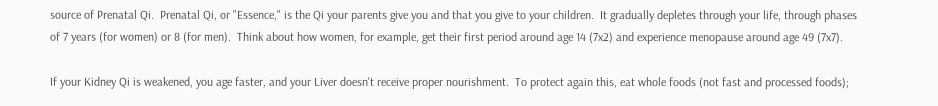source of Prenatal Qi.  Prenatal Qi, or "Essence," is the Qi your parents give you and that you give to your children.  It gradually depletes through your life, through phases of 7 years (for women) or 8 (for men).  Think about how women, for example, get their first period around age 14 (7x2) and experience menopause around age 49 (7x7).

If your Kidney Qi is weakened, you age faster, and your Liver doesn't receive proper nourishment.  To protect again this, eat whole foods (not fast and processed foods);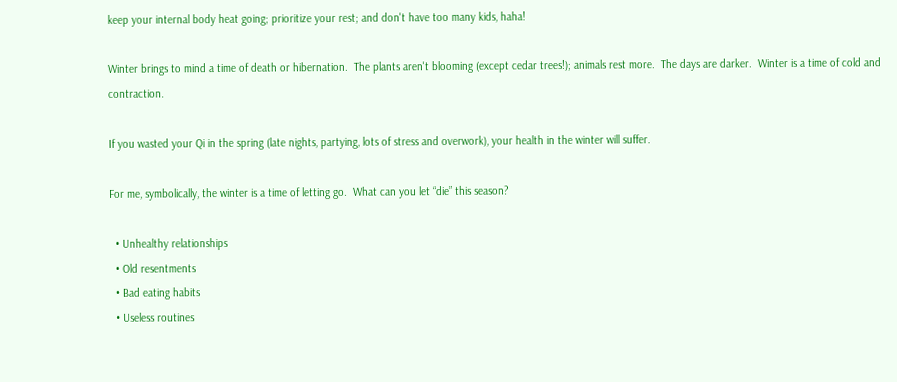keep your internal body heat going; prioritize your rest; and don't have too many kids, haha!

Winter brings to mind a time of death or hibernation.  The plants aren't blooming (except cedar trees!); animals rest more.  The days are darker.  Winter is a time of cold and contraction.

If you wasted your Qi in the spring (late nights, partying, lots of stress and overwork), your health in the winter will suffer.

For me, symbolically, the winter is a time of letting go.  What can you let “die” this season?

  • Unhealthy relationships
  • Old resentments
  • Bad eating habits
  • Useless routines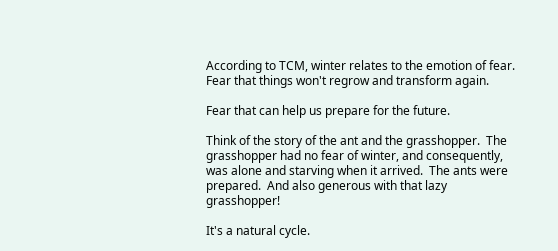According to TCM, winter relates to the emotion of fear.  Fear that things won't regrow and transform again.

Fear that can help us prepare for the future.

Think of the story of the ant and the grasshopper.  The grasshopper had no fear of winter, and consequently, was alone and starving when it arrived.  The ants were prepared.  And also generous with that lazy grasshopper!

It's a natural cycle.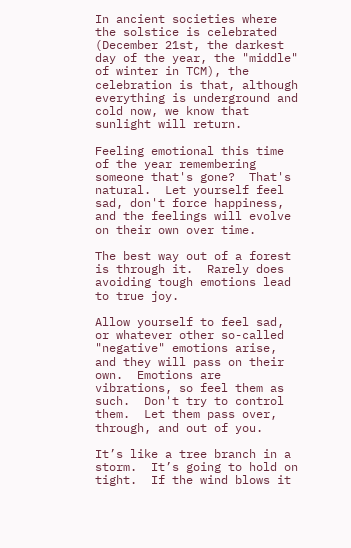In ancient societies where the solstice is celebrated (December 21st, the darkest day of the year, the "middle" of winter in TCM), the celebration is that, although everything is underground and cold now, we know that sunlight will return.

Feeling emotional this time of the year remembering someone that's gone?  That's natural.  Let yourself feel sad, don't force happiness, and the feelings will evolve on their own over time.

The best way out of a forest is through it.  Rarely does avoiding tough emotions lead to true joy.

Allow yourself to feel sad, or whatever other so-called "negative" emotions arise, and they will pass on their own.  Emotions are vibrations, so feel them as such.  Don't try to control them.  Let them pass over, through, and out of you.

It’s like a tree branch in a storm.  It’s going to hold on tight.  If the wind blows it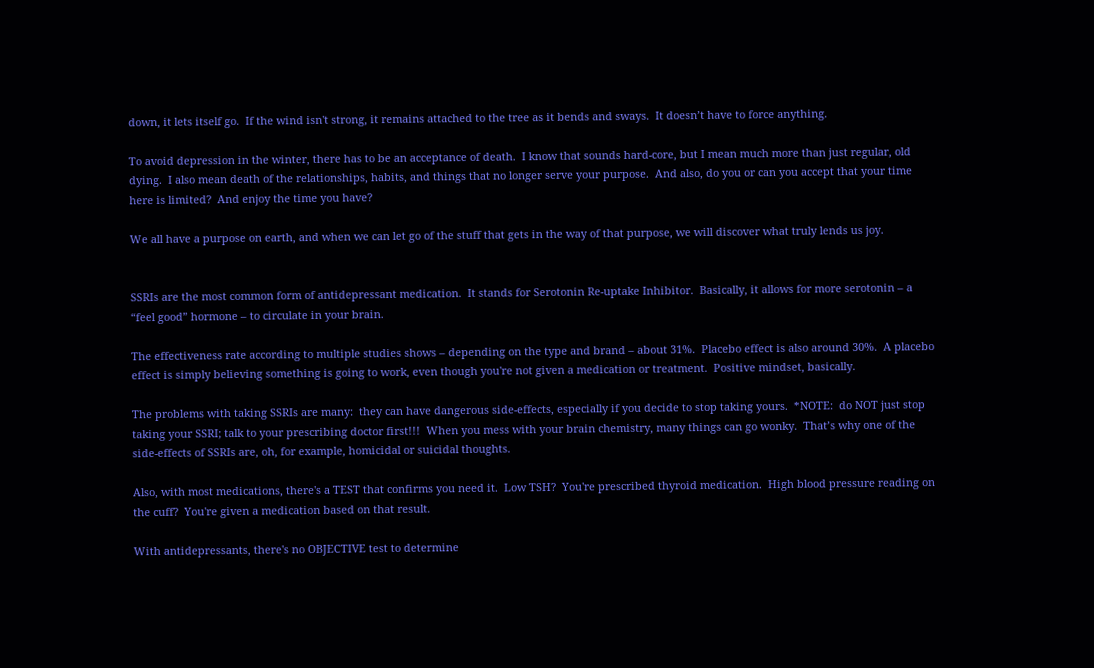down, it lets itself go.  If the wind isn't strong, it remains attached to the tree as it bends and sways.  It doesn’t have to force anything.

To avoid depression in the winter, there has to be an acceptance of death.  I know that sounds hard-core, but I mean much more than just regular, old dying.  I also mean death of the relationships, habits, and things that no longer serve your purpose.  And also, do you or can you accept that your time here is limited?  And enjoy the time you have?

We all have a purpose on earth, and when we can let go of the stuff that gets in the way of that purpose, we will discover what truly lends us joy.


SSRIs are the most common form of antidepressant medication.  It stands for Serotonin Re-uptake Inhibitor.  Basically, it allows for more serotonin – a “feel good” hormone – to circulate in your brain.

The effectiveness rate according to multiple studies shows – depending on the type and brand – about 31%.  Placebo effect is also around 30%.  A placebo effect is simply believing something is going to work, even though you're not given a medication or treatment.  Positive mindset, basically.

The problems with taking SSRIs are many:  they can have dangerous side-effects, especially if you decide to stop taking yours.  *NOTE:  do NOT just stop taking your SSRI; talk to your prescribing doctor first!!!  When you mess with your brain chemistry, many things can go wonky.  That’s why one of the side-effects of SSRIs are, oh, for example, homicidal or suicidal thoughts.

Also, with most medications, there's a TEST that confirms you need it.  Low TSH?  You're prescribed thyroid medication.  High blood pressure reading on the cuff?  You're given a medication based on that result.

With antidepressants, there's no OBJECTIVE test to determine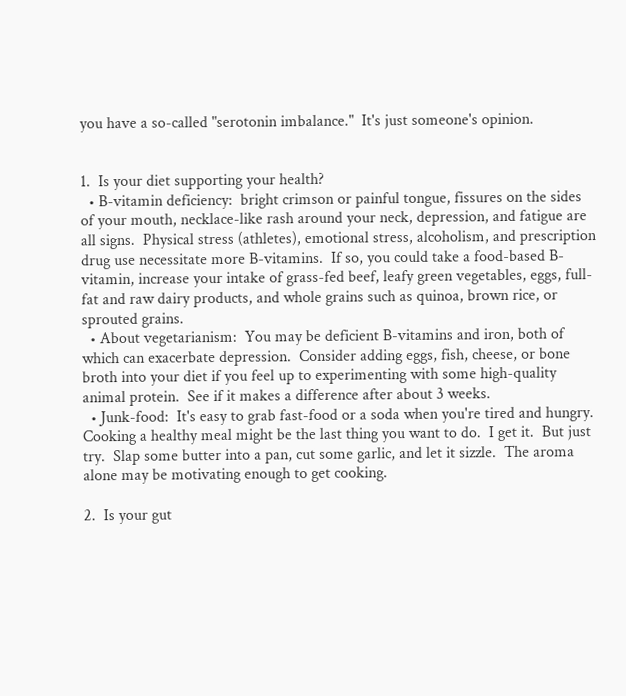you have a so-called "serotonin imbalance."  It's just someone's opinion.


1.  Is your diet supporting your health?
  • B-vitamin deficiency:  bright crimson or painful tongue, fissures on the sides of your mouth, necklace-like rash around your neck, depression, and fatigue are all signs.  Physical stress (athletes), emotional stress, alcoholism, and prescription drug use necessitate more B-vitamins.  If so, you could take a food-based B-vitamin, increase your intake of grass-fed beef, leafy green vegetables, eggs, full-fat and raw dairy products, and whole grains such as quinoa, brown rice, or sprouted grains.
  • About vegetarianism:  You may be deficient B-vitamins and iron, both of which can exacerbate depression.  Consider adding eggs, fish, cheese, or bone broth into your diet if you feel up to experimenting with some high-quality animal protein.  See if it makes a difference after about 3 weeks.
  • Junk-food:  It's easy to grab fast-food or a soda when you're tired and hungry.  Cooking a healthy meal might be the last thing you want to do.  I get it.  But just try.  Slap some butter into a pan, cut some garlic, and let it sizzle.  The aroma alone may be motivating enough to get cooking.

2.  Is your gut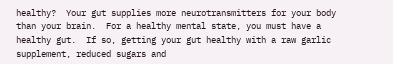healthy?  Your gut supplies more neurotransmitters for your body than your brain.  For a healthy mental state, you must have a healthy gut.  If so, getting your gut healthy with a raw garlic supplement, reduced sugars and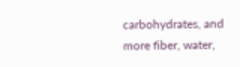carbohydrates, and more fiber, water,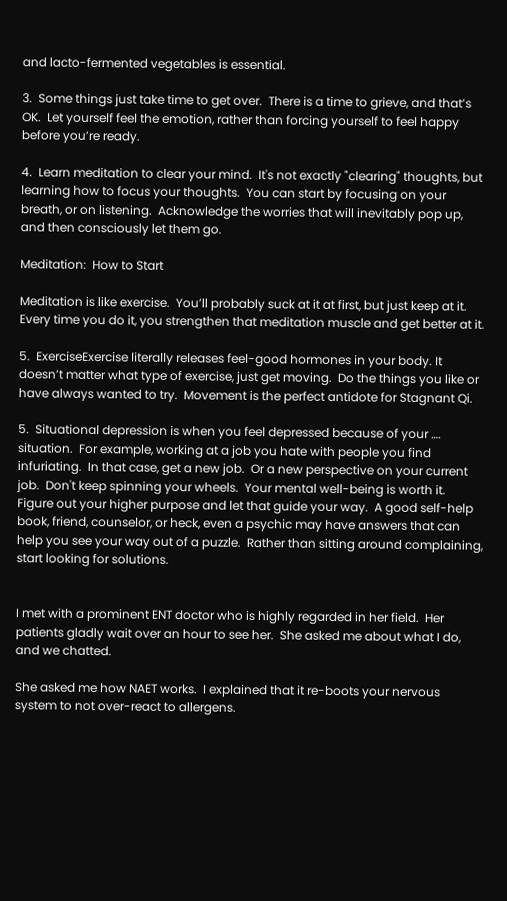and lacto-fermented vegetables is essential.

3.  Some things just take time to get over.  There is a time to grieve, and that’s OK.  Let yourself feel the emotion, rather than forcing yourself to feel happy before you’re ready.

4.  Learn meditation to clear your mind.  It's not exactly "clearing" thoughts, but learning how to focus your thoughts.  You can start by focusing on your breath, or on listening.  Acknowledge the worries that will inevitably pop up, and then consciously let them go.

Meditation:  How to Start

Meditation is like exercise.  You’ll probably suck at it at first, but just keep at it.  Every time you do it, you strengthen that meditation muscle and get better at it.

5.  ExerciseExercise literally releases feel-good hormones in your body. It doesn’t matter what type of exercise, just get moving.  Do the things you like or have always wanted to try.  Movement is the perfect antidote for Stagnant Qi.

5.  Situational depression is when you feel depressed because of your …. situation.  For example, working at a job you hate with people you find infuriating.  In that case, get a new job.  Or a new perspective on your current job.  Don't keep spinning your wheels.  Your mental well-being is worth it.  Figure out your higher purpose and let that guide your way.  A good self-help book, friend, counselor, or heck, even a psychic may have answers that can help you see your way out of a puzzle.  Rather than sitting around complaining, start looking for solutions.


I met with a prominent ENT doctor who is highly regarded in her field.  Her patients gladly wait over an hour to see her.  She asked me about what I do, and we chatted.

She asked me how NAET works.  I explained that it re-boots your nervous system to not over-react to allergens.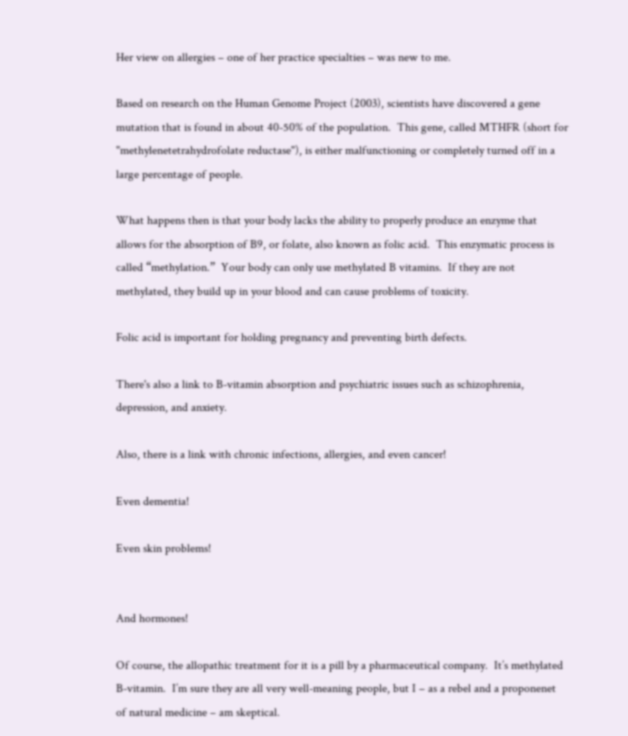Her view on allergies – one of her practice specialties – was new to me.

Based on research on the Human Genome Project (2003), scientists have discovered a gene mutation that is found in about 40-50% of the population.  This gene, called MTHFR (short for "methylenetetrahydrofolate reductase"), is either malfunctioning or completely turned off in a large percentage of people.

What happens then is that your body lacks the ability to properly produce an enzyme that allows for the absorption of B9, or folate, also known as folic acid.  This enzymatic process is called “methylation.”  Your body can only use methylated B vitamins.  If they are not methylated, they build up in your blood and can cause problems of toxicity.

Folic acid is important for holding pregnancy and preventing birth defects.

There's also a link to B-vitamin absorption and psychiatric issues such as schizophrenia, depression, and anxiety.

Also, there is a link with chronic infections, allergies, and even cancer!

Even dementia!

Even skin problems!


And hormones!

Of course, the allopathic treatment for it is a pill by a pharmaceutical company.  It’s methylated B-vitamin.  I’m sure they are all very well-meaning people, but I – as a rebel and a proponenet of natural medicine – am skeptical.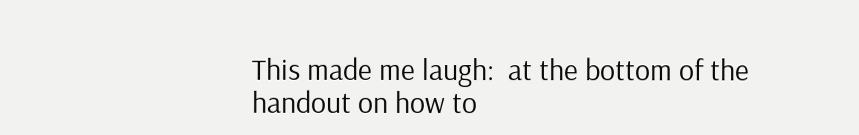This made me laugh:  at the bottom of the handout on how to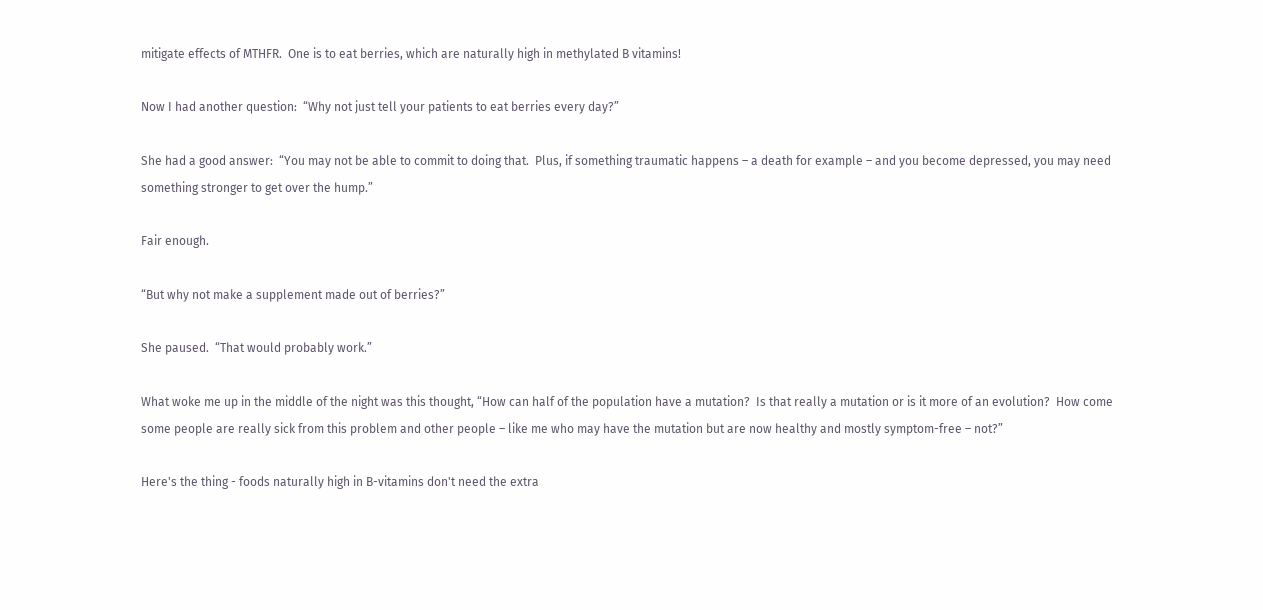mitigate effects of MTHFR.  One is to eat berries, which are naturally high in methylated B vitamins!

Now I had another question:  “Why not just tell your patients to eat berries every day?”

She had a good answer:  “You may not be able to commit to doing that.  Plus, if something traumatic happens – a death for example – and you become depressed, you may need something stronger to get over the hump.”

Fair enough.

“But why not make a supplement made out of berries?”

She paused.  “That would probably work.”

What woke me up in the middle of the night was this thought, “How can half of the population have a mutation?  Is that really a mutation or is it more of an evolution?  How come some people are really sick from this problem and other people – like me who may have the mutation but are now healthy and mostly symptom-free – not?”

Here's the thing - foods naturally high in B-vitamins don't need the extra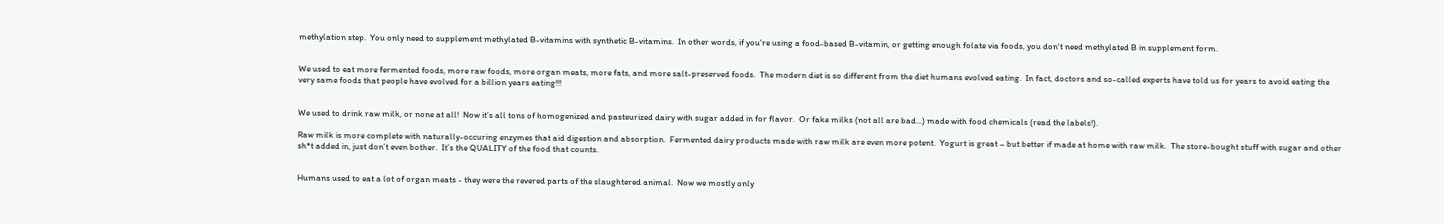methylation step.  You only need to supplement methylated B-vitamins with synthetic B-vitamins.  In other words, if you're using a food-based B-vitamin, or getting enough folate via foods, you don't need methylated B in supplement form.


We used to eat more fermented foods, more raw foods, more organ meats, more fats, and more salt-preserved foods.  The modern diet is so different from the diet humans evolved eating.  In fact, doctors and so-called experts have told us for years to avoid eating the very same foods that people have evolved for a billion years eating!!!


We used to drink raw milk, or none at all!  Now it’s all tons of homogenized and pasteurized dairy with sugar added in for flavor.  Or fake milks (not all are bad...) made with food chemicals (read the labels!).

Raw milk is more complete with naturally-occuring enzymes that aid digestion and absorption.  Fermented dairy products made with raw milk are even more potent.  Yogurt is great – but better if made at home with raw milk.  The store-bought stuff with sugar and other sh*t added in, just don’t even bother.  It’s the QUALITY of the food that counts.


Humans used to eat a lot of organ meats - they were the revered parts of the slaughtered animal.  Now we mostly only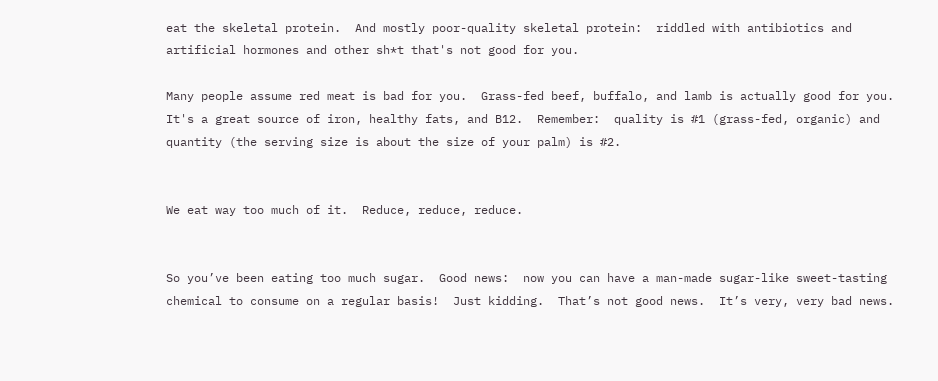eat the skeletal protein.  And mostly poor-quality skeletal protein:  riddled with antibiotics and artificial hormones and other sh*t that's not good for you.

Many people assume red meat is bad for you.  Grass-fed beef, buffalo, and lamb is actually good for you.  It's a great source of iron, healthy fats, and B12.  Remember:  quality is #1 (grass-fed, organic) and quantity (the serving size is about the size of your palm) is #2.


We eat way too much of it.  Reduce, reduce, reduce.


So you’ve been eating too much sugar.  Good news:  now you can have a man-made sugar-like sweet-tasting chemical to consume on a regular basis!  Just kidding.  That’s not good news.  It’s very, very bad news.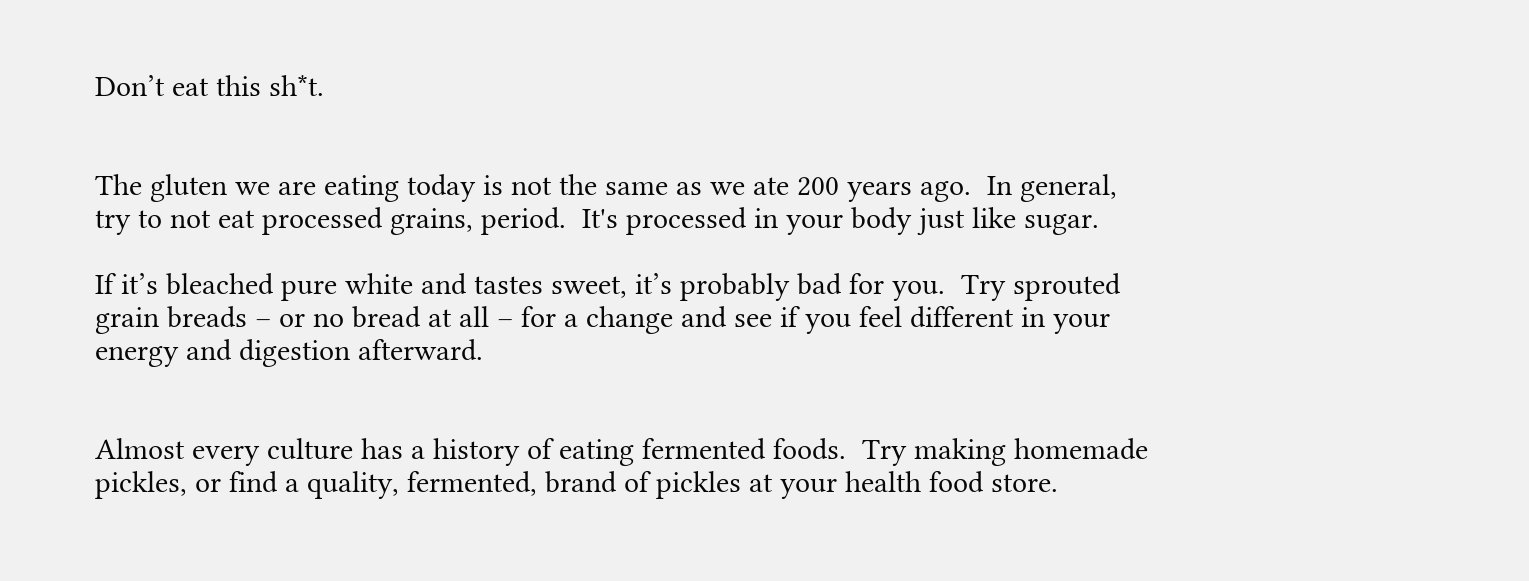Don’t eat this sh*t.


The gluten we are eating today is not the same as we ate 200 years ago.  In general, try to not eat processed grains, period.  It's processed in your body just like sugar.

If it’s bleached pure white and tastes sweet, it’s probably bad for you.  Try sprouted grain breads – or no bread at all – for a change and see if you feel different in your energy and digestion afterward.


Almost every culture has a history of eating fermented foods.  Try making homemade pickles, or find a quality, fermented, brand of pickles at your health food store.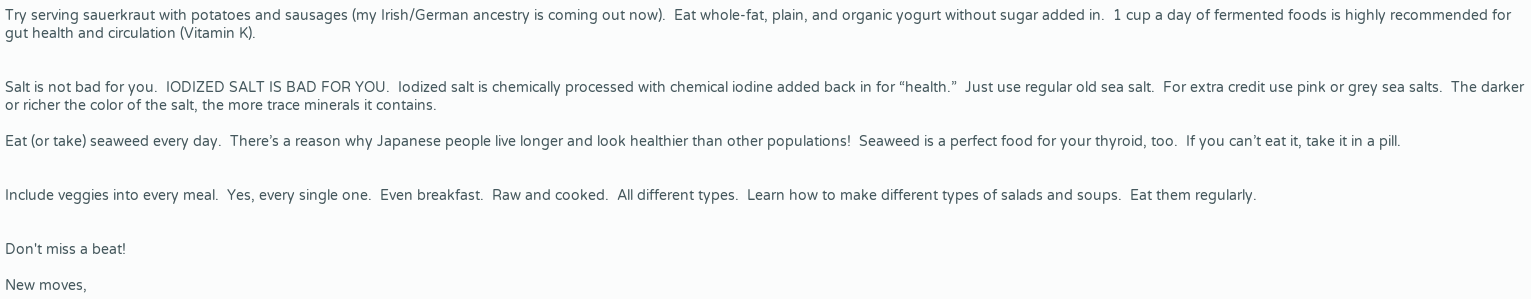Try serving sauerkraut with potatoes and sausages (my Irish/German ancestry is coming out now).  Eat whole-fat, plain, and organic yogurt without sugar added in.  1 cup a day of fermented foods is highly recommended for gut health and circulation (Vitamin K).


Salt is not bad for you.  IODIZED SALT IS BAD FOR YOU.  Iodized salt is chemically processed with chemical iodine added back in for “health.”  Just use regular old sea salt.  For extra credit use pink or grey sea salts.  The darker or richer the color of the salt, the more trace minerals it contains.

Eat (or take) seaweed every day.  There’s a reason why Japanese people live longer and look healthier than other populations!  Seaweed is a perfect food for your thyroid, too.  If you can’t eat it, take it in a pill.


Include veggies into every meal.  Yes, every single one.  Even breakfast.  Raw and cooked.  All different types.  Learn how to make different types of salads and soups.  Eat them regularly.


Don't miss a beat!

New moves,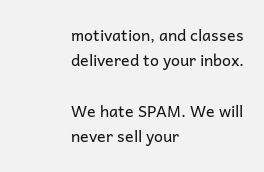motivation, and classes delivered to your inbox.

We hate SPAM. We will never sell your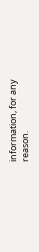information, for any reason.